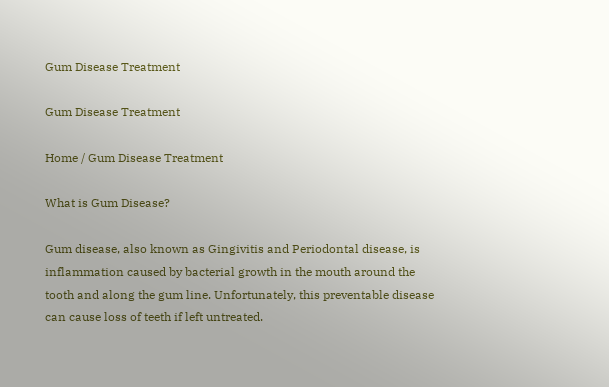Gum Disease Treatment

Gum Disease Treatment

Home / Gum Disease Treatment

What is Gum Disease?

Gum disease, also known as Gingivitis and Periodontal disease, is inflammation caused by bacterial growth in the mouth around the tooth and along the gum line. Unfortunately, this preventable disease can cause loss of teeth if left untreated.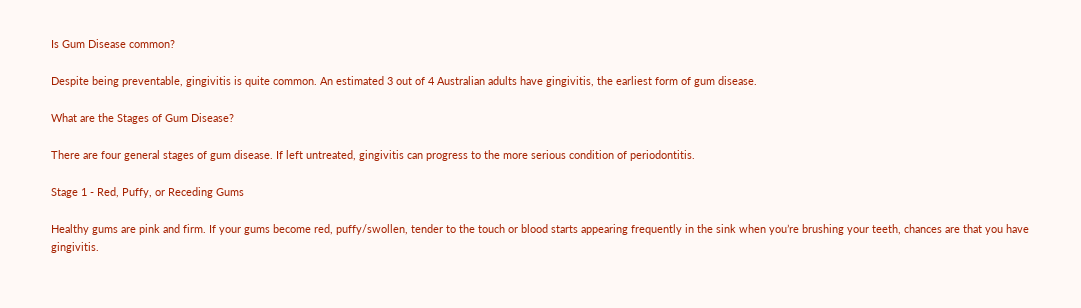Is Gum Disease common?

Despite being preventable, gingivitis is quite common. An estimated 3 out of 4 Australian adults have gingivitis, the earliest form of gum disease.

What are the Stages of Gum Disease?

There are four general stages of gum disease. If left untreated, gingivitis can progress to the more serious condition of periodontitis.

Stage 1 - Red, Puffy, or Receding Gums

Healthy gums are pink and firm. If your gums become red, puffy/swollen, tender to the touch or blood starts appearing frequently in the sink when you’re brushing your teeth, chances are that you have gingivitis.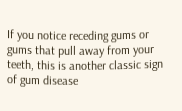If you notice receding gums or gums that pull away from your teeth, this is another classic sign of gum disease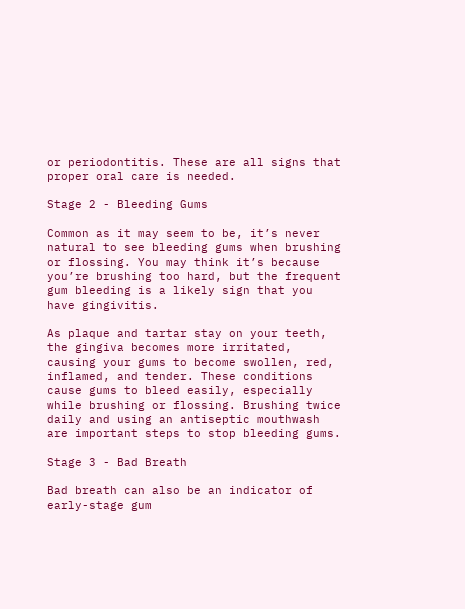or periodontitis. These are all signs that proper oral care is needed.

Stage 2 - Bleeding Gums

Common as it may seem to be, it’s never natural to see bleeding gums when brushing or flossing. You may think it’s because you’re brushing too hard, but the frequent gum bleeding is a likely sign that you have gingivitis.

As plaque and tartar stay on your teeth, the gingiva becomes more irritated, causing your gums to become swollen, red, inflamed, and tender. These conditions cause gums to bleed easily, especially while brushing or flossing. Brushing twice daily and using an antiseptic mouthwash are important steps to stop bleeding gums.

Stage 3 - Bad Breath

Bad breath can also be an indicator of early-stage gum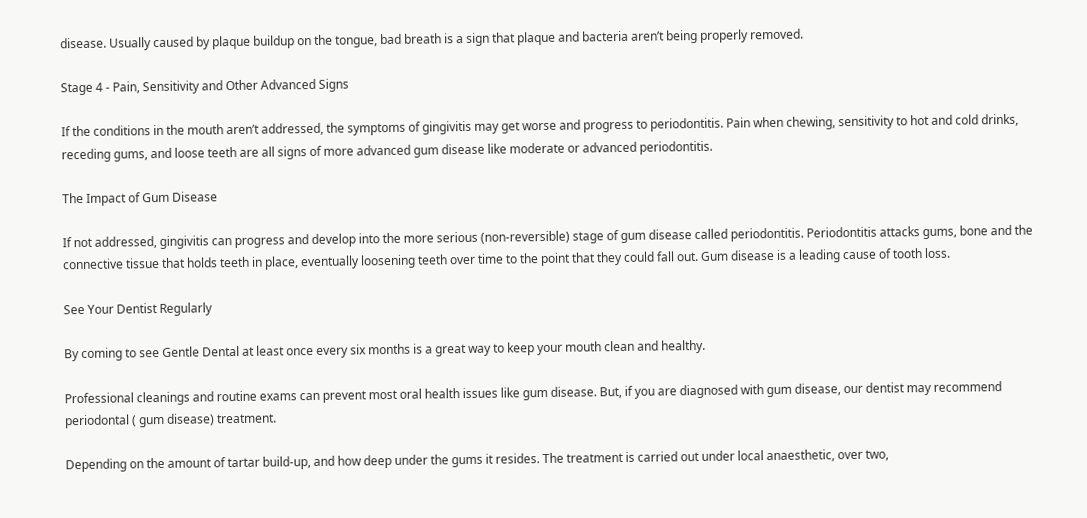disease. Usually caused by plaque buildup on the tongue, bad breath is a sign that plaque and bacteria aren’t being properly removed.

Stage 4 - Pain, Sensitivity and Other Advanced Signs

If the conditions in the mouth aren’t addressed, the symptoms of gingivitis may get worse and progress to periodontitis. Pain when chewing, sensitivity to hot and cold drinks, receding gums, and loose teeth are all signs of more advanced gum disease like moderate or advanced periodontitis.

The Impact of Gum Disease

If not addressed, gingivitis can progress and develop into the more serious (non-reversible) stage of gum disease called periodontitis. Periodontitis attacks gums, bone and the connective tissue that holds teeth in place, eventually loosening teeth over time to the point that they could fall out. Gum disease is a leading cause of tooth loss.

See Your Dentist Regularly

By coming to see Gentle Dental at least once every six months is a great way to keep your mouth clean and healthy.

Professional cleanings and routine exams can prevent most oral health issues like gum disease. But, if you are diagnosed with gum disease, our dentist may recommend periodontal ( gum disease) treatment.

Depending on the amount of tartar build-up, and how deep under the gums it resides. The treatment is carried out under local anaesthetic, over two,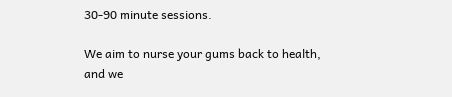30-90 minute sessions.

We aim to nurse your gums back to health, and we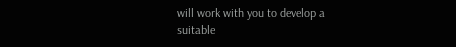will work with you to develop a suitable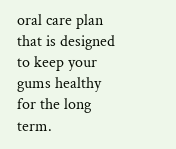oral care plan that is designed to keep your gums healthy for the long term.